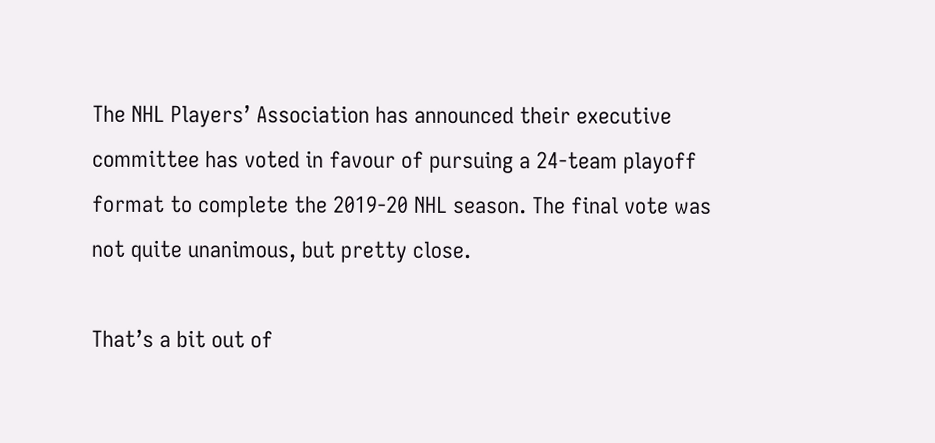The NHL Players’ Association has announced their executive committee has voted in favour of pursuing a 24-team playoff format to complete the 2019-20 NHL season. The final vote was not quite unanimous, but pretty close.

That’s a bit out of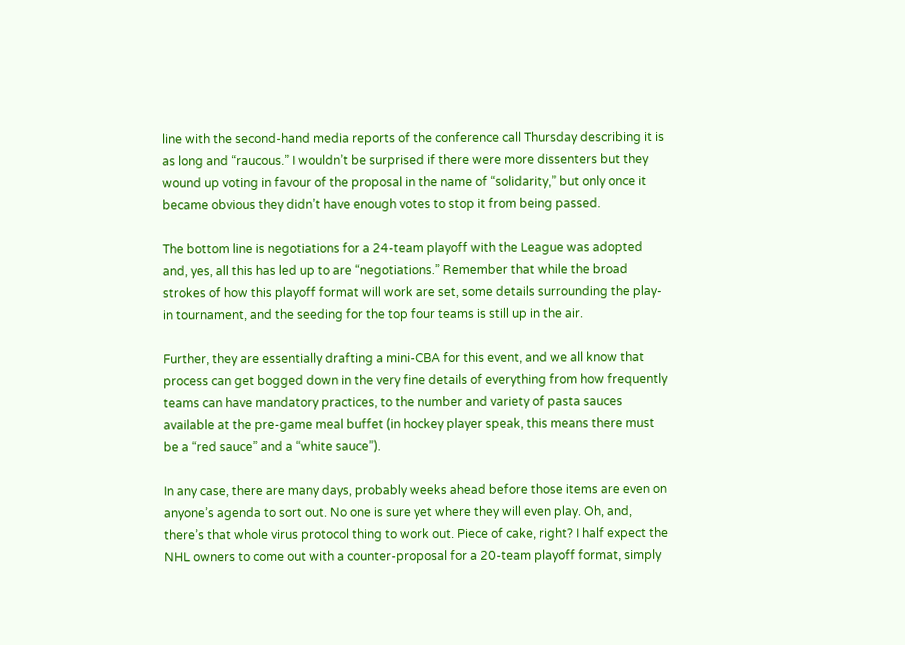line with the second-hand media reports of the conference call Thursday describing it is as long and “raucous.” I wouldn’t be surprised if there were more dissenters but they wound up voting in favour of the proposal in the name of “solidarity,” but only once it became obvious they didn’t have enough votes to stop it from being passed.

The bottom line is negotiations for a 24-team playoff with the League was adopted and, yes, all this has led up to are “negotiations.” Remember that while the broad strokes of how this playoff format will work are set, some details surrounding the play-in tournament, and the seeding for the top four teams is still up in the air.

Further, they are essentially drafting a mini-CBA for this event, and we all know that process can get bogged down in the very fine details of everything from how frequently teams can have mandatory practices, to the number and variety of pasta sauces available at the pre-game meal buffet (in hockey player speak, this means there must be a “red sauce” and a “white sauce”).

In any case, there are many days, probably weeks ahead before those items are even on anyone’s agenda to sort out. No one is sure yet where they will even play. Oh, and, there’s that whole virus protocol thing to work out. Piece of cake, right? I half expect the NHL owners to come out with a counter-proposal for a 20-team playoff format, simply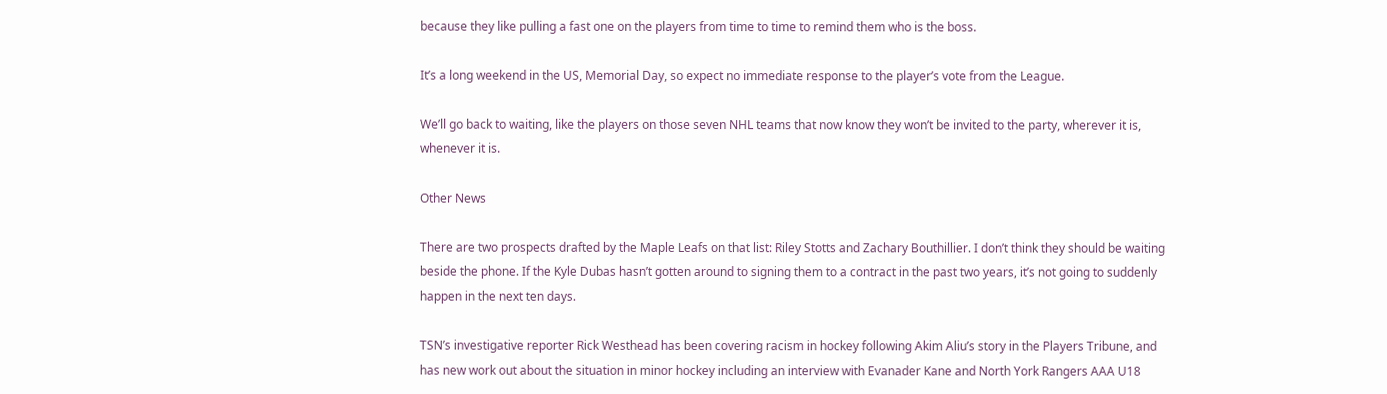because they like pulling a fast one on the players from time to time to remind them who is the boss.

It’s a long weekend in the US, Memorial Day, so expect no immediate response to the player’s vote from the League.

We’ll go back to waiting, like the players on those seven NHL teams that now know they won’t be invited to the party, wherever it is, whenever it is.

Other News

There are two prospects drafted by the Maple Leafs on that list: Riley Stotts and Zachary Bouthillier. I don’t think they should be waiting beside the phone. If the Kyle Dubas hasn’t gotten around to signing them to a contract in the past two years, it’s not going to suddenly happen in the next ten days.

TSN’s investigative reporter Rick Westhead has been covering racism in hockey following Akim Aliu’s story in the Players Tribune, and has new work out about the situation in minor hockey including an interview with Evanader Kane and North York Rangers AAA U18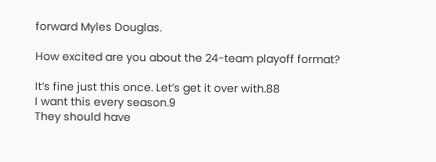forward Myles Douglas.

How excited are you about the 24-team playoff format?

It’s fine just this once. Let’s get it over with.88
I want this every season.9
They should have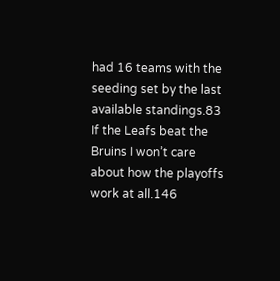had 16 teams with the seeding set by the last available standings.83
If the Leafs beat the Bruins I won’t care about how the playoffs work at all.146